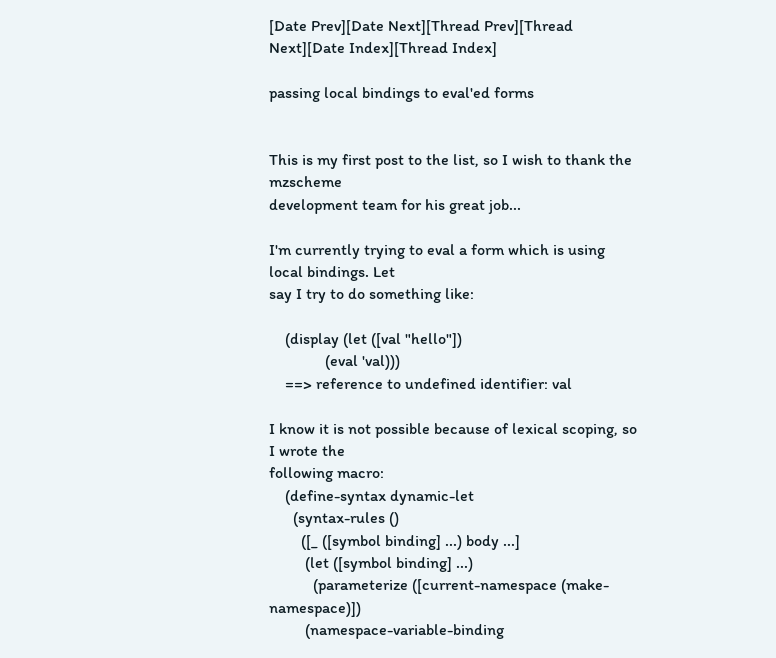[Date Prev][Date Next][Thread Prev][Thread Next][Date Index][Thread Index]

passing local bindings to eval'ed forms


This is my first post to the list, so I wish to thank the mzscheme
development team for his great job...

I'm currently trying to eval a form which is using local bindings. Let
say I try to do something like:

    (display (let ([val "hello"])
              (eval 'val)))
    ==> reference to undefined identifier: val

I know it is not possible because of lexical scoping, so I wrote the
following macro:
    (define-syntax dynamic-let
      (syntax-rules ()
        ([_ ([symbol binding] ...) body ...]
         (let ([symbol binding] ...)
           (parameterize ([current-namespace (make-namespace)])
         (namespace-variable-binding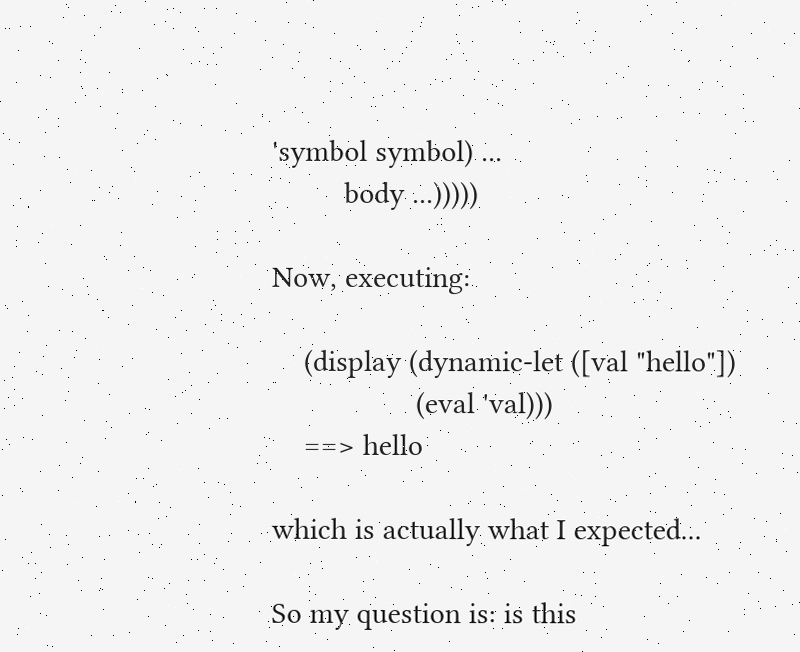'symbol symbol) ...
         body ...)))))

Now, executing:

    (display (dynamic-let ([val "hello"])
                  (eval 'val)))
    ==> hello

which is actually what I expected...

So my question is: is this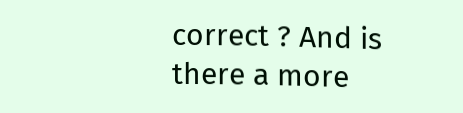correct ? And is there a more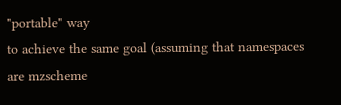"portable" way
to achieve the same goal (assuming that namespaces are mzscheme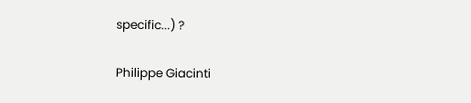specific...) ?

Philippe Giacinti